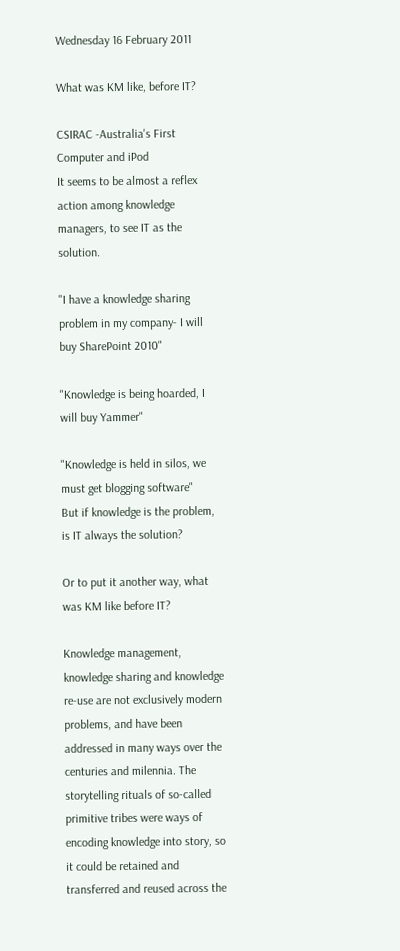Wednesday 16 February 2011

What was KM like, before IT?

CSIRAC -Australia's First Computer and iPod
It seems to be almost a reflex action among knowledge managers, to see IT as the solution.

"I have a knowledge sharing problem in my company- I will buy SharePoint 2010"

"Knowledge is being hoarded, I will buy Yammer"

"Knowledge is held in silos, we must get blogging software"
But if knowledge is the problem, is IT always the solution?

Or to put it another way, what was KM like before IT?

Knowledge management, knowledge sharing and knowledge re-use are not exclusively modern problems, and have been addressed in many ways over the centuries and milennia. The storytelling rituals of so-called primitive tribes were ways of encoding knowledge into story, so it could be retained and transferred and reused across the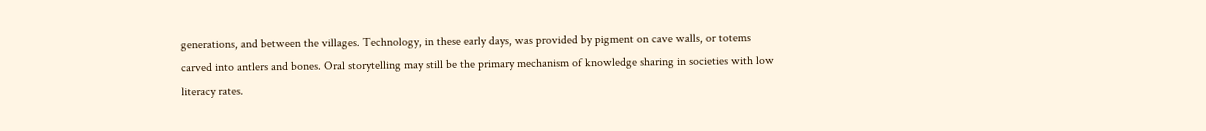generations, and between the villages. Technology, in these early days, was provided by pigment on cave walls, or totems carved into antlers and bones. Oral storytelling may still be the primary mechanism of knowledge sharing in societies with low literacy rates.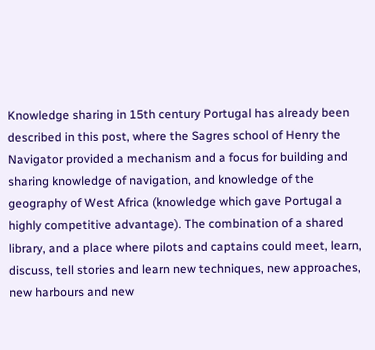Knowledge sharing in 15th century Portugal has already been described in this post, where the Sagres school of Henry the Navigator provided a mechanism and a focus for building and sharing knowledge of navigation, and knowledge of the geography of West Africa (knowledge which gave Portugal a highly competitive advantage). The combination of a shared library, and a place where pilots and captains could meet, learn, discuss, tell stories and learn new techniques, new approaches, new harbours and new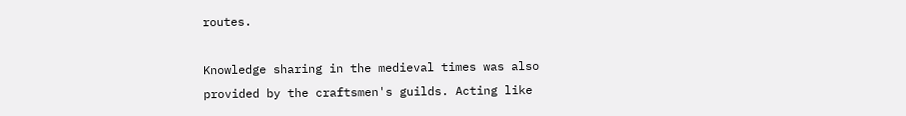routes.

Knowledge sharing in the medieval times was also provided by the craftsmen's guilds. Acting like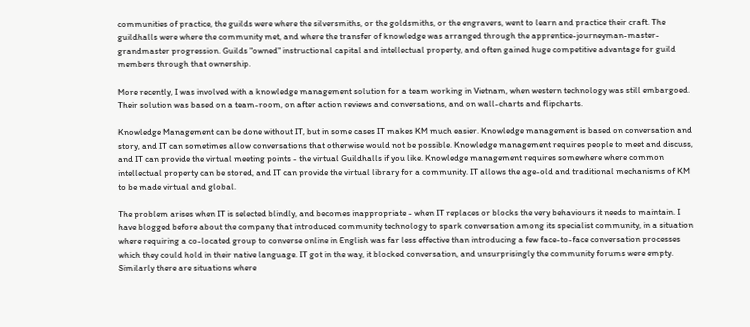communities of practice, the guilds were where the silversmiths, or the goldsmiths, or the engravers, went to learn and practice their craft. The guildhalls were where the community met, and where the transfer of knowledge was arranged through the apprentice-journeyman-master-grandmaster progression. Guilds "owned" instructional capital and intellectual property, and often gained huge competitive advantage for guild members through that ownership.

More recently, I was involved with a knowledge management solution for a team working in Vietnam, when western technology was still embargoed. Their solution was based on a team-room, on after action reviews and conversations, and on wall-charts and flipcharts.

Knowledge Management can be done without IT, but in some cases IT makes KM much easier. Knowledge management is based on conversation and story, and IT can sometimes allow conversations that otherwise would not be possible. Knowledge management requires people to meet and discuss, and IT can provide the virtual meeting points - the virtual Guildhalls if you like. Knowledge management requires somewhere where common intellectual property can be stored, and IT can provide the virtual library for a community. IT allows the age-old and traditional mechanisms of KM to be made virtual and global.

The problem arises when IT is selected blindly, and becomes inappropriate - when IT replaces or blocks the very behaviours it needs to maintain. I have blogged before about the company that introduced community technology to spark conversation among its specialist community, in a situation where requiring a co-located group to converse online in English was far less effective than introducing a few face-to-face conversation processes which they could hold in their native language. IT got in the way, it blocked conversation, and unsurprisingly the community forums were empty. Similarly there are situations where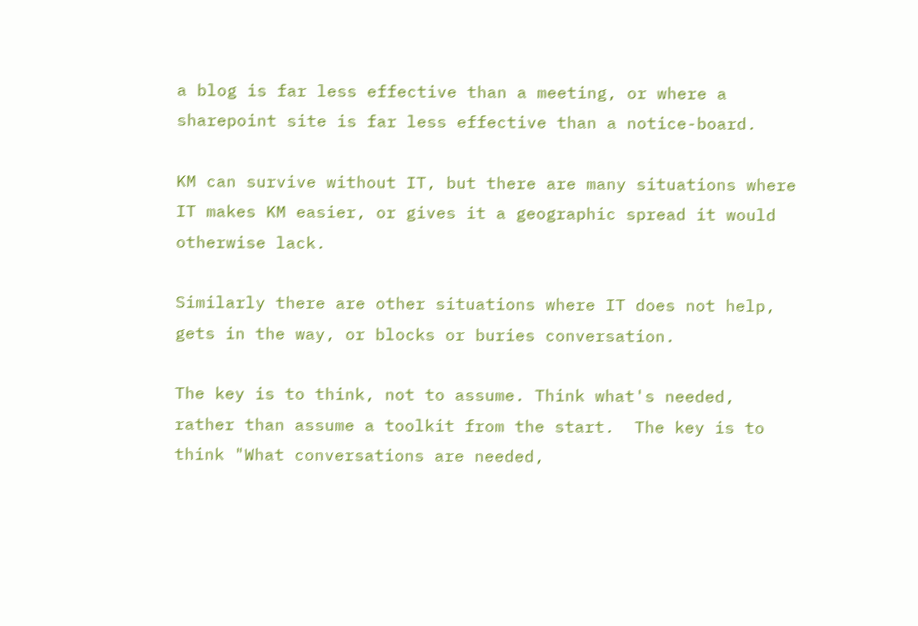a blog is far less effective than a meeting, or where a sharepoint site is far less effective than a notice-board.

KM can survive without IT, but there are many situations where IT makes KM easier, or gives it a geographic spread it would otherwise lack.

Similarly there are other situations where IT does not help, gets in the way, or blocks or buries conversation.

The key is to think, not to assume. Think what's needed, rather than assume a toolkit from the start.  The key is to think "What conversations are needed,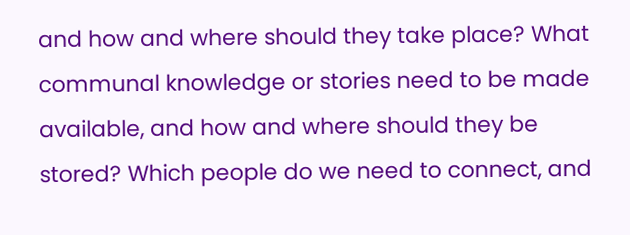and how and where should they take place? What communal knowledge or stories need to be made available, and how and where should they be stored? Which people do we need to connect, and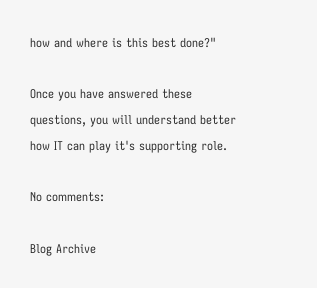how and where is this best done?"

Once you have answered these questions, you will understand better how IT can play it's supporting role.

No comments:

Blog Archive